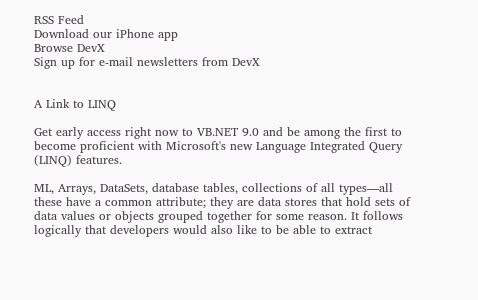RSS Feed
Download our iPhone app
Browse DevX
Sign up for e-mail newsletters from DevX


A Link to LINQ

Get early access right now to VB.NET 9.0 and be among the first to become proficient with Microsoft's new Language Integrated Query (LINQ) features.

ML, Arrays, DataSets, database tables, collections of all types—all these have a common attribute; they are data stores that hold sets of data values or objects grouped together for some reason. It follows logically that developers would also like to be able to extract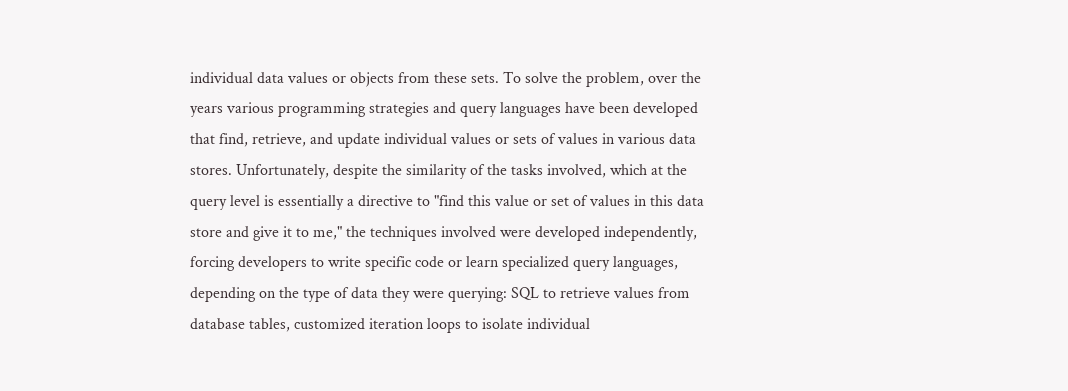individual data values or objects from these sets. To solve the problem, over the years various programming strategies and query languages have been developed that find, retrieve, and update individual values or sets of values in various data stores. Unfortunately, despite the similarity of the tasks involved, which at the query level is essentially a directive to "find this value or set of values in this data store and give it to me," the techniques involved were developed independently, forcing developers to write specific code or learn specialized query languages, depending on the type of data they were querying: SQL to retrieve values from database tables, customized iteration loops to isolate individual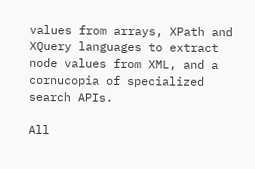values from arrays, XPath and XQuery languages to extract node values from XML, and a cornucopia of specialized search APIs.

All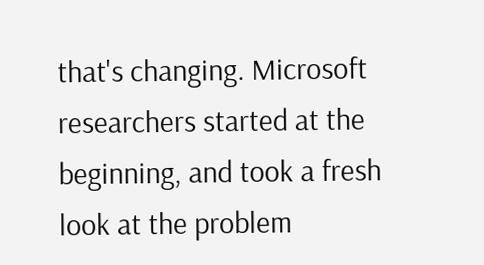that's changing. Microsoft researchers started at the beginning, and took a fresh look at the problem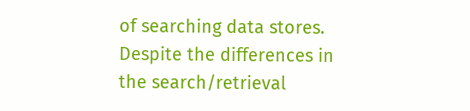of searching data stores. Despite the differences in the search/retrieval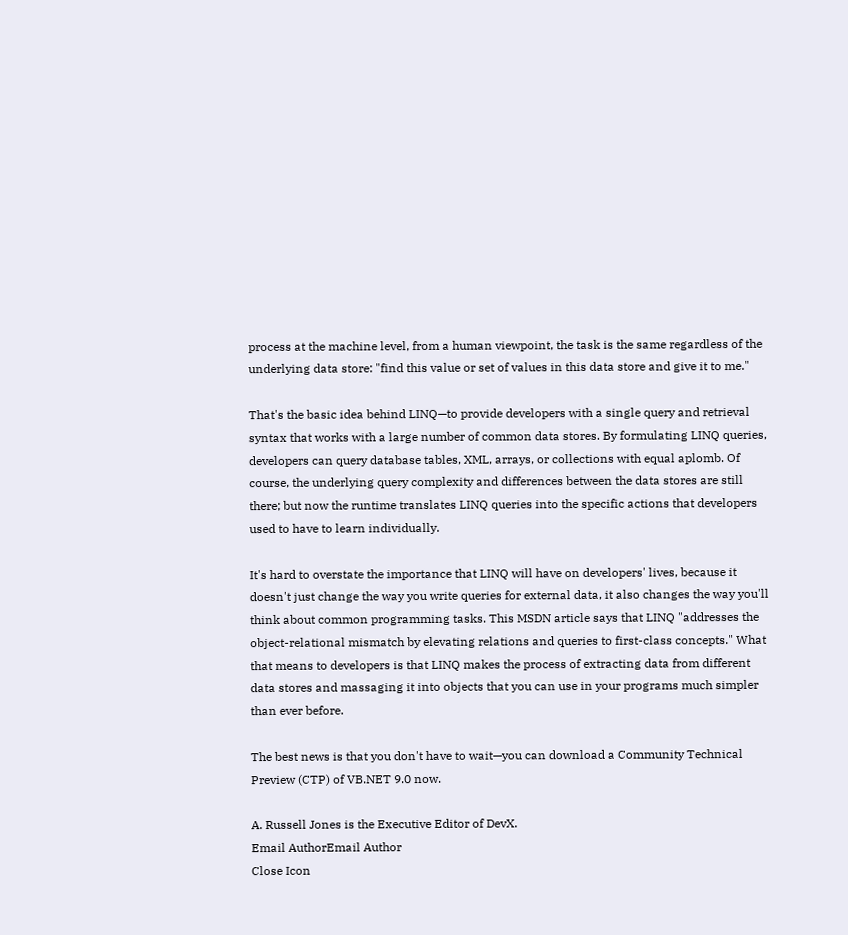process at the machine level, from a human viewpoint, the task is the same regardless of the underlying data store: "find this value or set of values in this data store and give it to me."

That's the basic idea behind LINQ—to provide developers with a single query and retrieval syntax that works with a large number of common data stores. By formulating LINQ queries, developers can query database tables, XML, arrays, or collections with equal aplomb. Of course, the underlying query complexity and differences between the data stores are still there; but now the runtime translates LINQ queries into the specific actions that developers used to have to learn individually.

It's hard to overstate the importance that LINQ will have on developers' lives, because it doesn't just change the way you write queries for external data, it also changes the way you'll think about common programming tasks. This MSDN article says that LINQ "addresses the object-relational mismatch by elevating relations and queries to first-class concepts." What that means to developers is that LINQ makes the process of extracting data from different data stores and massaging it into objects that you can use in your programs much simpler than ever before.

The best news is that you don't have to wait—you can download a Community Technical Preview (CTP) of VB.NET 9.0 now.

A. Russell Jones is the Executive Editor of DevX.
Email AuthorEmail Author
Close Icon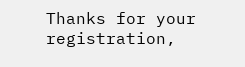Thanks for your registration,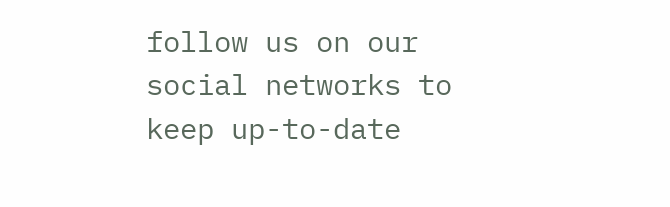follow us on our social networks to keep up-to-date